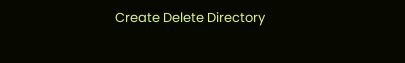Create Delete Directory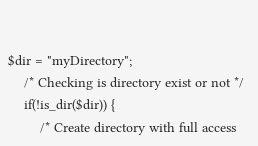$dir = "myDirectory";
    /* Checking is directory exist or not */
    if(!is_dir($dir)) {
        /* Create directory with full access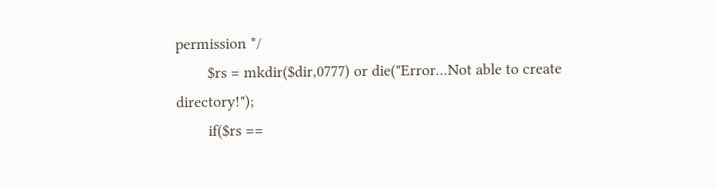permission */
        $rs = mkdir($dir,0777) or die("Error...Not able to create directory!");
        if($rs ==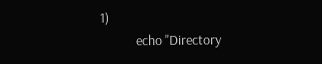1)
            echo "Directory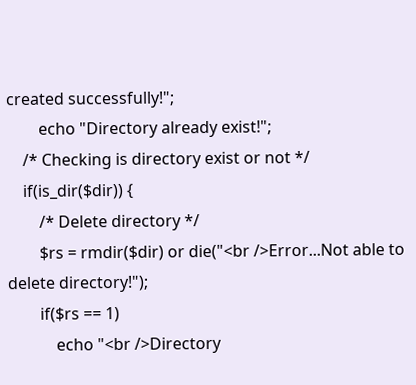created successfully!";
        echo "Directory already exist!";
    /* Checking is directory exist or not */
    if(is_dir($dir)) {
        /* Delete directory */
        $rs = rmdir($dir) or die("<br />Error...Not able to delete directory!");
        if($rs == 1)
            echo "<br />Directory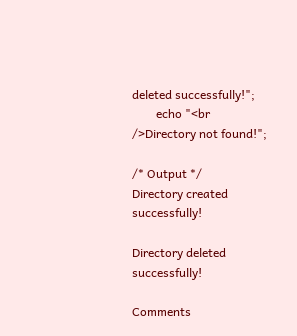deleted successfully!";
        echo "<br />Directory not found!";

/* Output */
Directory created successfully!

Directory deleted successfully!

Comments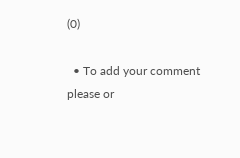(0)

  • To add your comment please or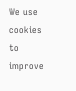We use cookies to improve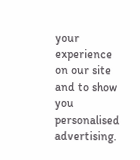your experience on our site and to show you personalised advertising.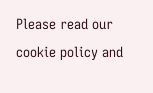Please read our cookie policy and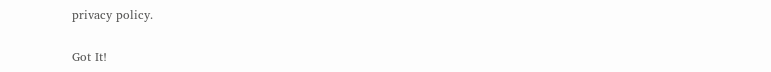privacy policy.

Got It!